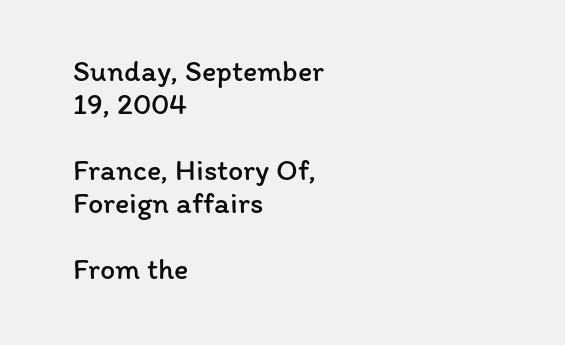Sunday, September 19, 2004

France, History Of, Foreign affairs

From the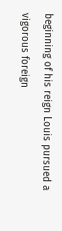beginning of his reign Louis pursued a vigorous foreign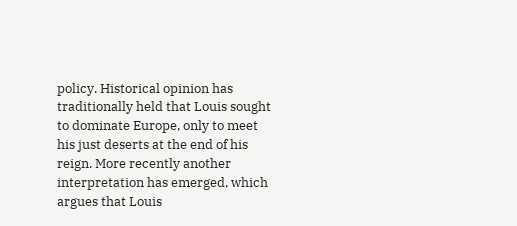policy. Historical opinion has traditionally held that Louis sought to dominate Europe, only to meet his just deserts at the end of his reign. More recently another interpretation has emerged, which argues that Louis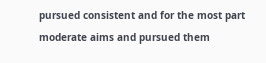pursued consistent and for the most part moderate aims and pursued them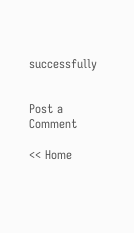successfully


Post a Comment

<< Home